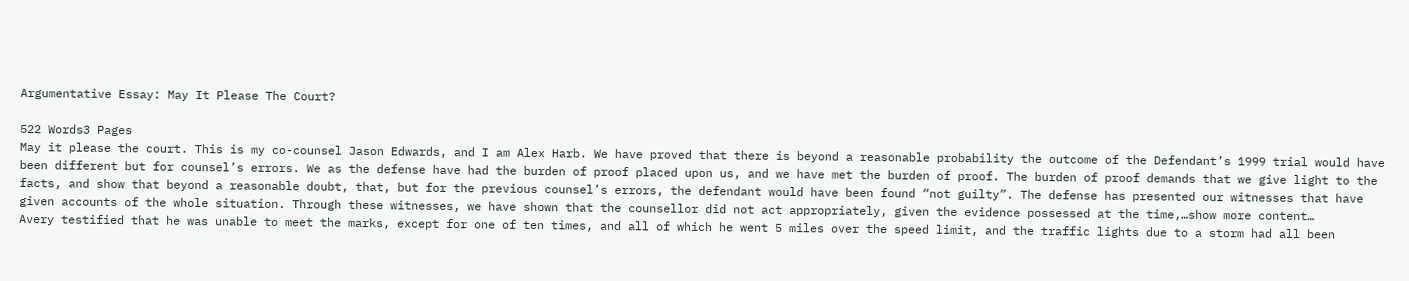Argumentative Essay: May It Please The Court?

522 Words3 Pages
May it please the court. This is my co-counsel Jason Edwards, and I am Alex Harb. We have proved that there is beyond a reasonable probability the outcome of the Defendant’s 1999 trial would have been different but for counsel’s errors. We as the defense have had the burden of proof placed upon us, and we have met the burden of proof. The burden of proof demands that we give light to the facts, and show that beyond a reasonable doubt, that, but for the previous counsel’s errors, the defendant would have been found “not guilty”. The defense has presented our witnesses that have given accounts of the whole situation. Through these witnesses, we have shown that the counsellor did not act appropriately, given the evidence possessed at the time,…show more content…
Avery testified that he was unable to meet the marks, except for one of ten times, and all of which he went 5 miles over the speed limit, and the traffic lights due to a storm had all been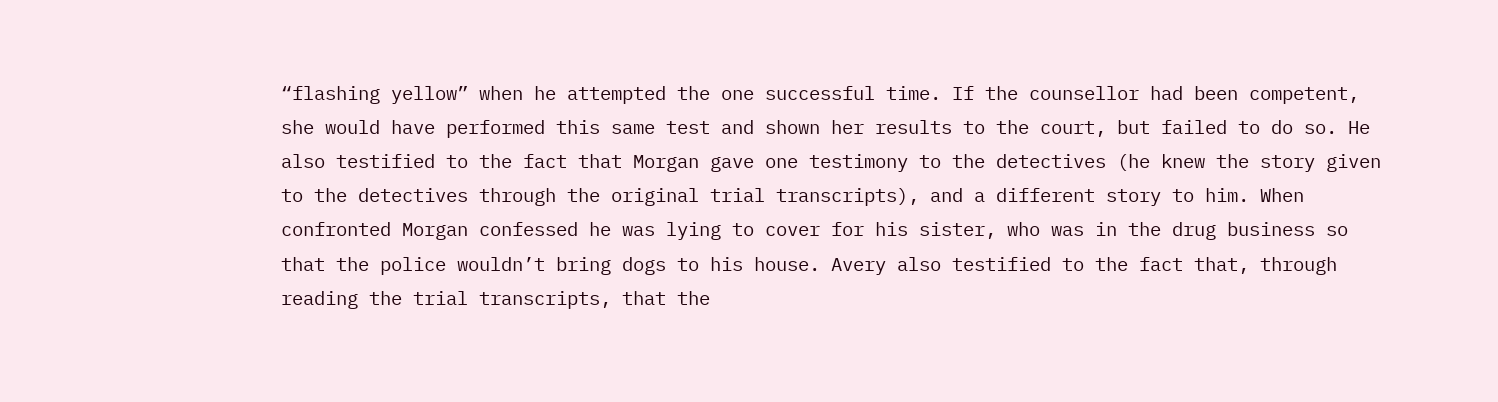“flashing yellow” when he attempted the one successful time. If the counsellor had been competent, she would have performed this same test and shown her results to the court, but failed to do so. He also testified to the fact that Morgan gave one testimony to the detectives (he knew the story given to the detectives through the original trial transcripts), and a different story to him. When confronted Morgan confessed he was lying to cover for his sister, who was in the drug business so that the police wouldn’t bring dogs to his house. Avery also testified to the fact that, through reading the trial transcripts, that the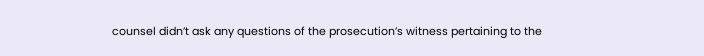counsel didn’t ask any questions of the prosecution’s witness pertaining to the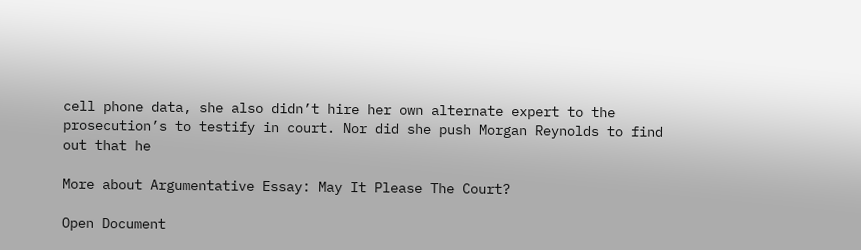cell phone data, she also didn’t hire her own alternate expert to the prosecution’s to testify in court. Nor did she push Morgan Reynolds to find out that he

More about Argumentative Essay: May It Please The Court?

Open Document